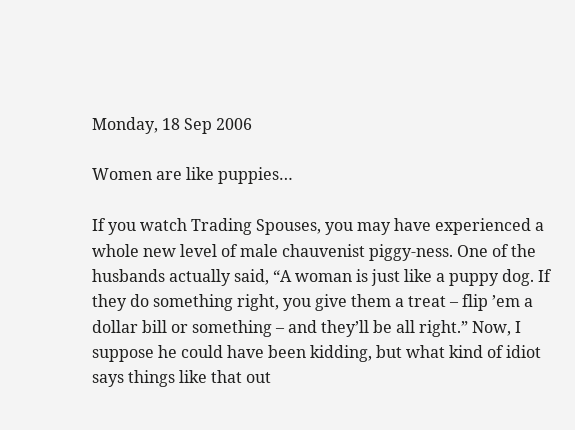Monday, 18 Sep 2006

Women are like puppies…

If you watch Trading Spouses, you may have experienced a whole new level of male chauvenist piggy-ness. One of the husbands actually said, “A woman is just like a puppy dog. If they do something right, you give them a treat – flip ’em a dollar bill or something – and they’ll be all right.” Now, I suppose he could have been kidding, but what kind of idiot says things like that out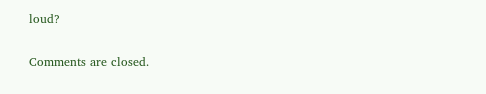loud?

Comments are closed.